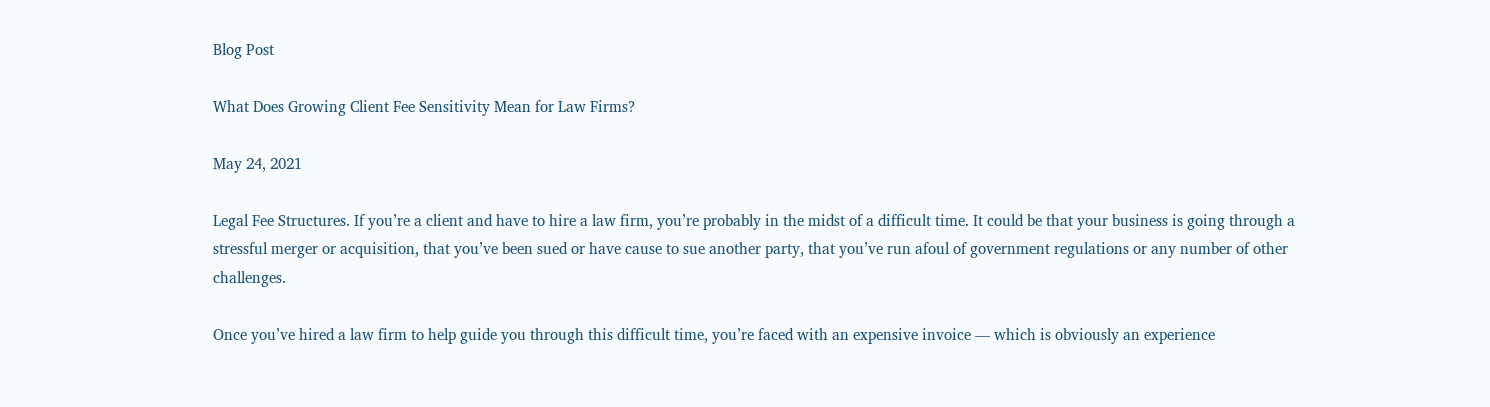Blog Post

What Does Growing Client Fee Sensitivity Mean for Law Firms?

May 24, 2021

Legal Fee Structures. If you’re a client and have to hire a law firm, you’re probably in the midst of a difficult time. It could be that your business is going through a stressful merger or acquisition, that you’ve been sued or have cause to sue another party, that you’ve run afoul of government regulations or any number of other challenges.

Once you’ve hired a law firm to help guide you through this difficult time, you’re faced with an expensive invoice — which is obviously an experience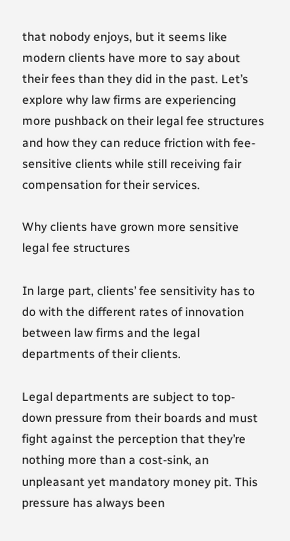that nobody enjoys, but it seems like modern clients have more to say about their fees than they did in the past. Let’s explore why law firms are experiencing more pushback on their legal fee structures and how they can reduce friction with fee-sensitive clients while still receiving fair compensation for their services.

Why clients have grown more sensitive legal fee structures

In large part, clients’ fee sensitivity has to do with the different rates of innovation between law firms and the legal departments of their clients.

Legal departments are subject to top-down pressure from their boards and must fight against the perception that they’re nothing more than a cost-sink, an unpleasant yet mandatory money pit. This pressure has always been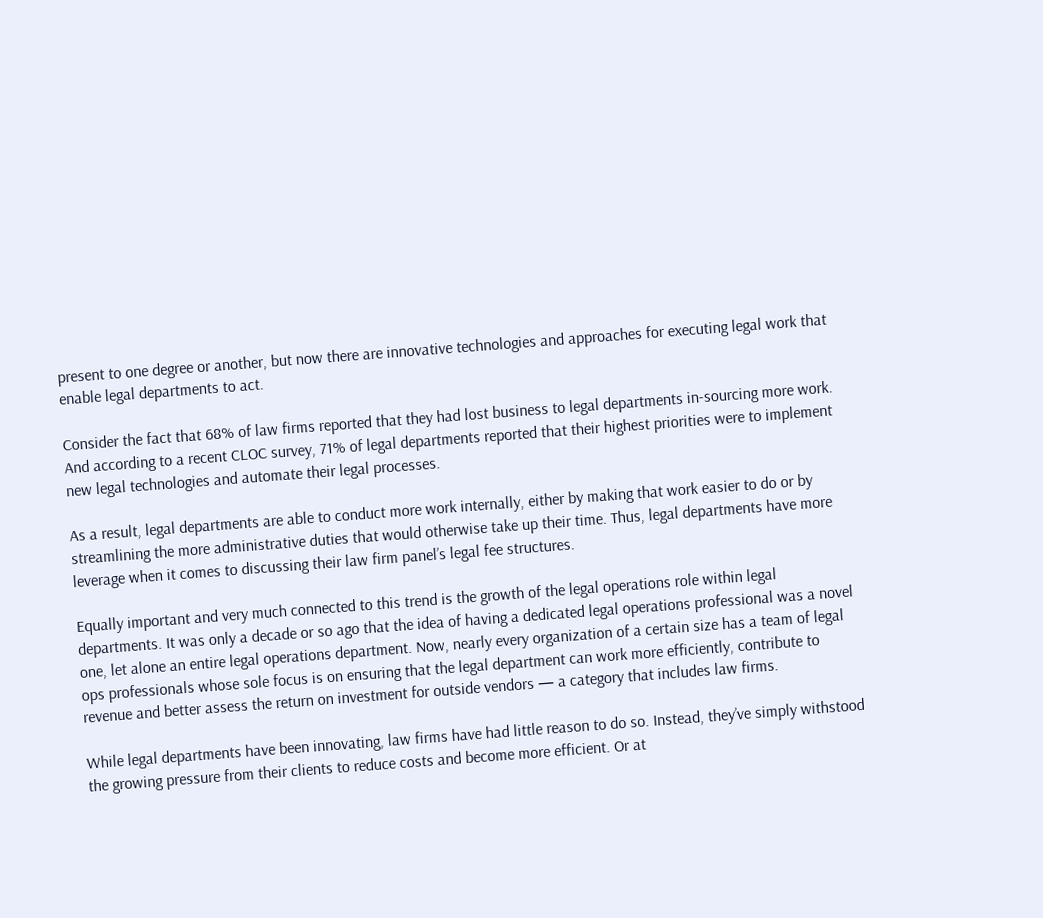present to one degree or another, but now there are innovative technologies and approaches for executing legal work that enable legal departments to act.

Consider the fact that 68% of law firms reported that they had lost business to legal departments in-sourcing more work. And according to a recent CLOC survey, 71% of legal departments reported that their highest priorities were to implement new legal technologies and automate their legal processes.

As a result, legal departments are able to conduct more work internally, either by making that work easier to do or by streamlining the more administrative duties that would otherwise take up their time. Thus, legal departments have more leverage when it comes to discussing their law firm panel’s legal fee structures.

Equally important and very much connected to this trend is the growth of the legal operations role within legal departments. It was only a decade or so ago that the idea of having a dedicated legal operations professional was a novel one, let alone an entire legal operations department. Now, nearly every organization of a certain size has a team of legal ops professionals whose sole focus is on ensuring that the legal department can work more efficiently, contribute to revenue and better assess the return on investment for outside vendors — a category that includes law firms.

While legal departments have been innovating, law firms have had little reason to do so. Instead, they’ve simply withstood the growing pressure from their clients to reduce costs and become more efficient. Or at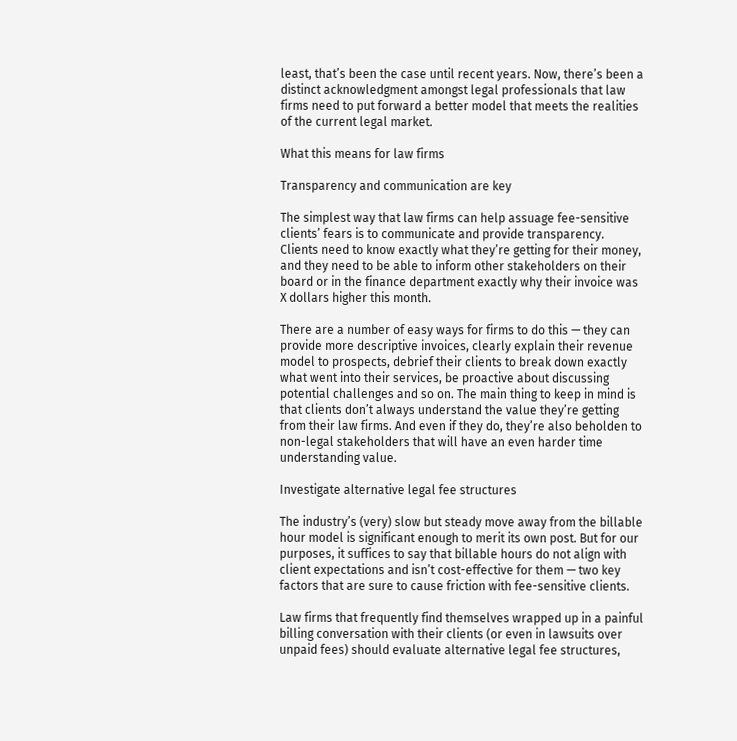least, that’s been the case until recent years. Now, there’s been a distinct acknowledgment amongst legal professionals that law firms need to put forward a better model that meets the realities of the current legal market.

What this means for law firms

Transparency and communication are key

The simplest way that law firms can help assuage fee-sensitive clients’ fears is to communicate and provide transparency. Clients need to know exactly what they’re getting for their money, and they need to be able to inform other stakeholders on their board or in the finance department exactly why their invoice was X dollars higher this month.

There are a number of easy ways for firms to do this — they can provide more descriptive invoices, clearly explain their revenue model to prospects, debrief their clients to break down exactly what went into their services, be proactive about discussing potential challenges and so on. The main thing to keep in mind is that clients don’t always understand the value they’re getting from their law firms. And even if they do, they’re also beholden to non-legal stakeholders that will have an even harder time understanding value.

Investigate alternative legal fee structures

The industry’s (very) slow but steady move away from the billable hour model is significant enough to merit its own post. But for our purposes, it suffices to say that billable hours do not align with client expectations and isn’t cost-effective for them — two key factors that are sure to cause friction with fee-sensitive clients.

Law firms that frequently find themselves wrapped up in a painful billing conversation with their clients (or even in lawsuits over unpaid fees) should evaluate alternative legal fee structures,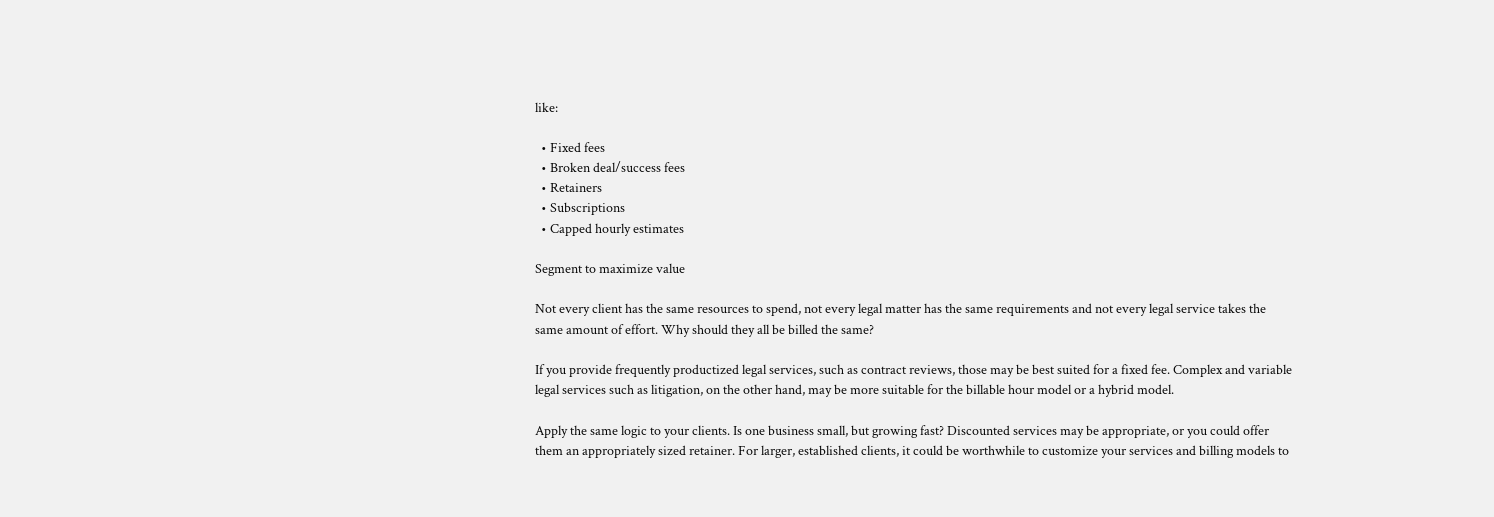like:

  • Fixed fees
  • Broken deal/success fees
  • Retainers
  • Subscriptions
  • Capped hourly estimates

Segment to maximize value

Not every client has the same resources to spend, not every legal matter has the same requirements and not every legal service takes the same amount of effort. Why should they all be billed the same?

If you provide frequently productized legal services, such as contract reviews, those may be best suited for a fixed fee. Complex and variable legal services such as litigation, on the other hand, may be more suitable for the billable hour model or a hybrid model.

Apply the same logic to your clients. Is one business small, but growing fast? Discounted services may be appropriate, or you could offer them an appropriately sized retainer. For larger, established clients, it could be worthwhile to customize your services and billing models to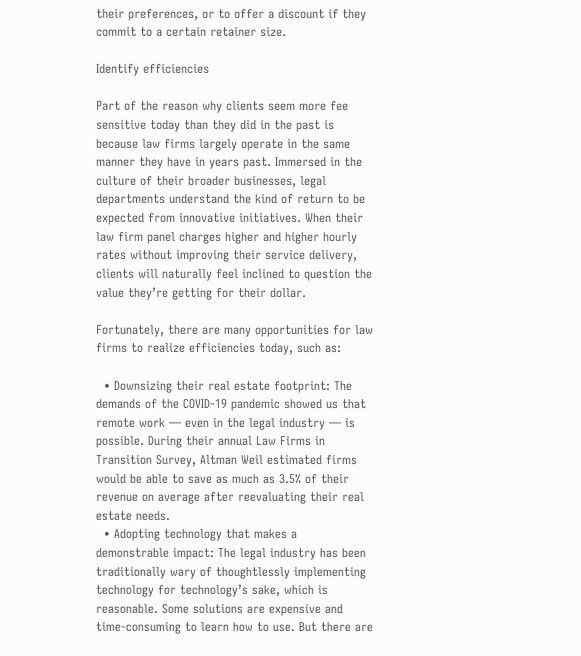their preferences, or to offer a discount if they commit to a certain retainer size.

Identify efficiencies

Part of the reason why clients seem more fee sensitive today than they did in the past is because law firms largely operate in the same manner they have in years past. Immersed in the culture of their broader businesses, legal departments understand the kind of return to be expected from innovative initiatives. When their law firm panel charges higher and higher hourly rates without improving their service delivery, clients will naturally feel inclined to question the value they’re getting for their dollar.

Fortunately, there are many opportunities for law firms to realize efficiencies today, such as:

  • Downsizing their real estate footprint: The demands of the COVID-19 pandemic showed us that remote work — even in the legal industry — is possible. During their annual Law Firms in Transition Survey, Altman Weil estimated firms would be able to save as much as 3.5% of their revenue on average after reevaluating their real estate needs.
  • Adopting technology that makes a demonstrable impact: The legal industry has been traditionally wary of thoughtlessly implementing technology for technology’s sake, which is reasonable. Some solutions are expensive and time-consuming to learn how to use. But there are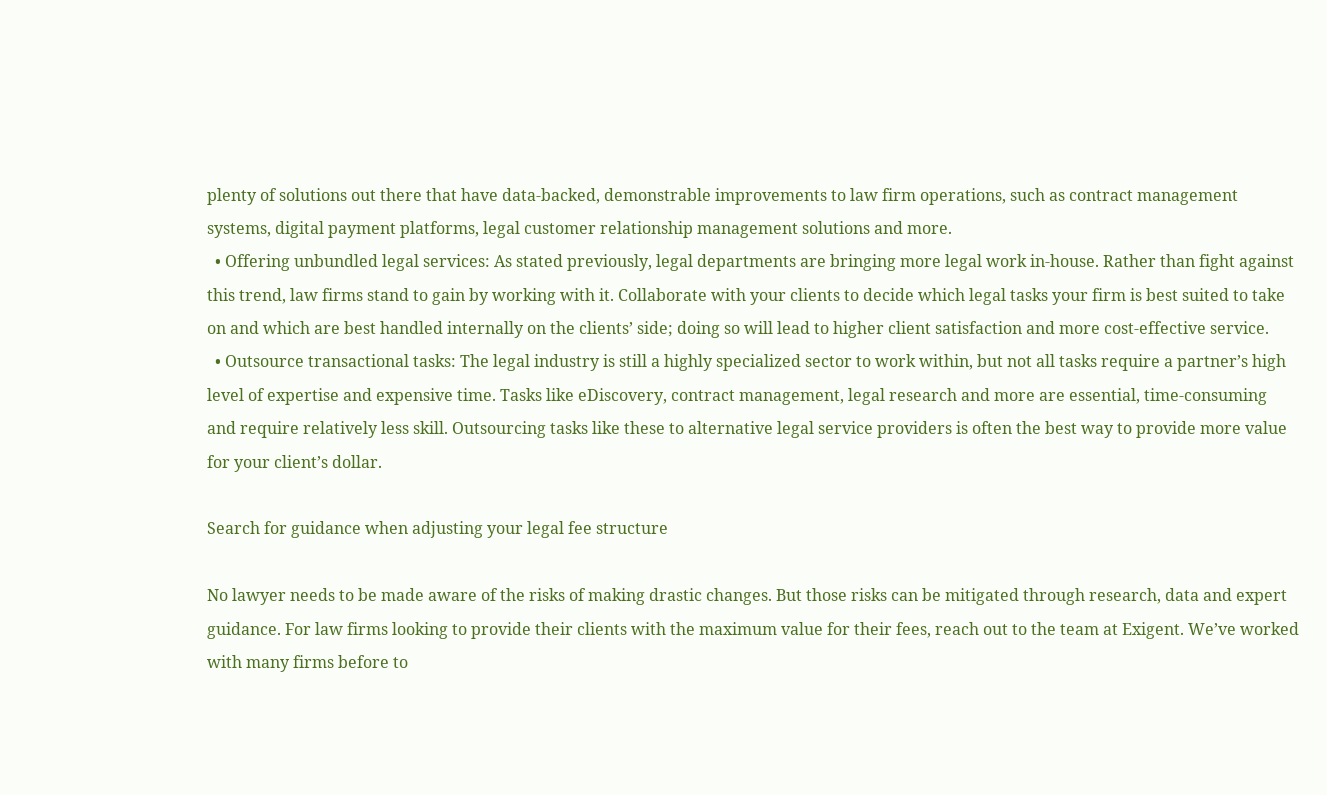plenty of solutions out there that have data-backed, demonstrable improvements to law firm operations, such as contract management systems, digital payment platforms, legal customer relationship management solutions and more.
  • Offering unbundled legal services: As stated previously, legal departments are bringing more legal work in-house. Rather than fight against this trend, law firms stand to gain by working with it. Collaborate with your clients to decide which legal tasks your firm is best suited to take on and which are best handled internally on the clients’ side; doing so will lead to higher client satisfaction and more cost-effective service.
  • Outsource transactional tasks: The legal industry is still a highly specialized sector to work within, but not all tasks require a partner’s high level of expertise and expensive time. Tasks like eDiscovery, contract management, legal research and more are essential, time-consuming and require relatively less skill. Outsourcing tasks like these to alternative legal service providers is often the best way to provide more value for your client’s dollar.

Search for guidance when adjusting your legal fee structure

No lawyer needs to be made aware of the risks of making drastic changes. But those risks can be mitigated through research, data and expert guidance. For law firms looking to provide their clients with the maximum value for their fees, reach out to the team at Exigent. We’ve worked with many firms before to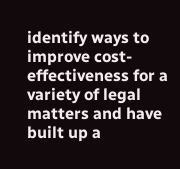identify ways to improve cost-effectiveness for a variety of legal matters and have built up a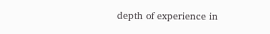depth of experience in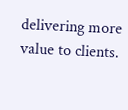delivering more value to clients.